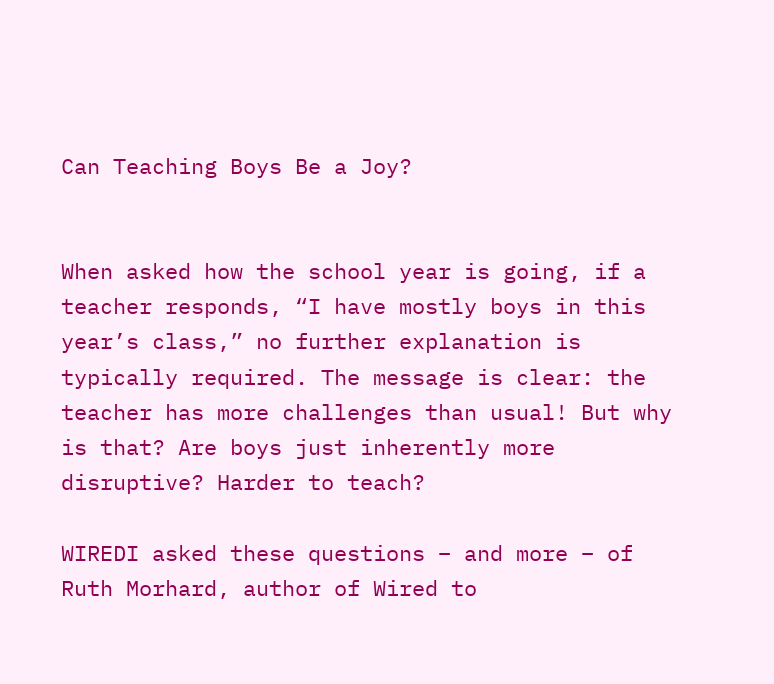Can Teaching Boys Be a Joy?


When asked how the school year is going, if a teacher responds, “I have mostly boys in this year’s class,” no further explanation is typically required. The message is clear: the teacher has more challenges than usual! But why is that? Are boys just inherently more disruptive? Harder to teach?

WIREDI asked these questions – and more – of Ruth Morhard, author of Wired to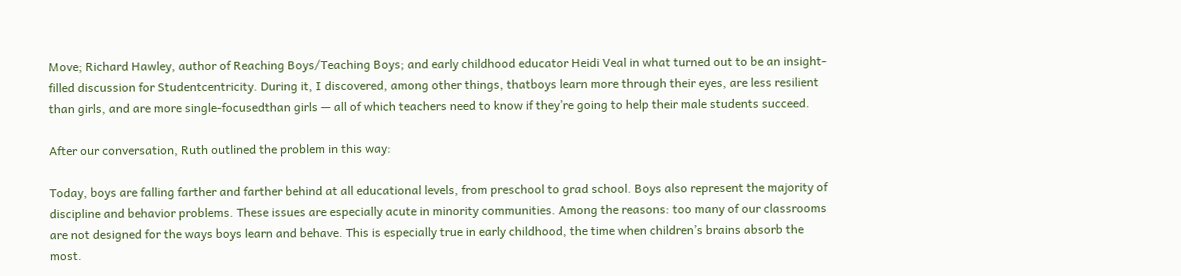Move; Richard Hawley, author of Reaching Boys/Teaching Boys; and early childhood educator Heidi Veal in what turned out to be an insight-filled discussion for Studentcentricity. During it, I discovered, among other things, thatboys learn more through their eyes, are less resilient than girls, and are more single-focusedthan girls — all of which teachers need to know if they’re going to help their male students succeed.

After our conversation, Ruth outlined the problem in this way:

Today, boys are falling farther and farther behind at all educational levels, from preschool to grad school. Boys also represent the majority of discipline and behavior problems. These issues are especially acute in minority communities. Among the reasons: too many of our classrooms are not designed for the ways boys learn and behave. This is especially true in early childhood, the time when children’s brains absorb the most.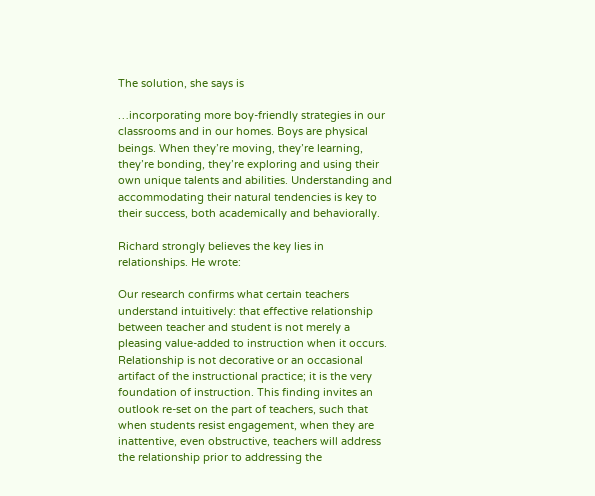The solution, she says is

…incorporating more boy-friendly strategies in our classrooms and in our homes. Boys are physical beings. When they’re moving, they’re learning, they’re bonding, they’re exploring and using their own unique talents and abilities. Understanding and accommodating their natural tendencies is key to their success, both academically and behaviorally.

Richard strongly believes the key lies in relationships. He wrote:

Our research confirms what certain teachers understand intuitively: that effective relationship between teacher and student is not merely a pleasing value-added to instruction when it occurs. Relationship is not decorative or an occasional artifact of the instructional practice; it is the very foundation of instruction. This finding invites an outlook re-set on the part of teachers, such that when students resist engagement, when they are inattentive, even obstructive, teachers will address the relationship prior to addressing the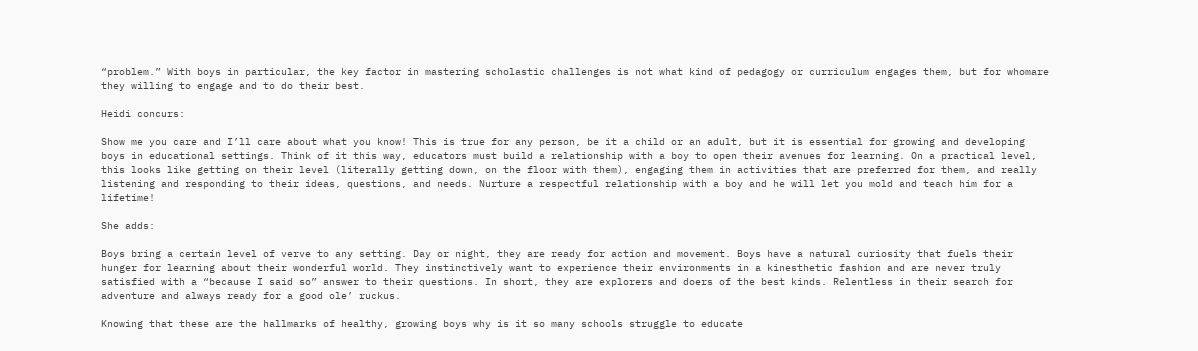“problem.” With boys in particular, the key factor in mastering scholastic challenges is not what kind of pedagogy or curriculum engages them, but for whomare they willing to engage and to do their best.

Heidi concurs:

Show me you care and I’ll care about what you know! This is true for any person, be it a child or an adult, but it is essential for growing and developing boys in educational settings. Think of it this way, educators must build a relationship with a boy to open their avenues for learning. On a practical level, this looks like getting on their level (literally getting down, on the floor with them), engaging them in activities that are preferred for them, and really listening and responding to their ideas, questions, and needs. Nurture a respectful relationship with a boy and he will let you mold and teach him for a lifetime!

She adds:

Boys bring a certain level of verve to any setting. Day or night, they are ready for action and movement. Boys have a natural curiosity that fuels their hunger for learning about their wonderful world. They instinctively want to experience their environments in a kinesthetic fashion and are never truly satisfied with a “because I said so” answer to their questions. In short, they are explorers and doers of the best kinds. Relentless in their search for adventure and always ready for a good ole’ ruckus.

Knowing that these are the hallmarks of healthy, growing boys why is it so many schools struggle to educate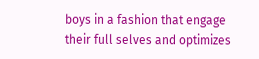boys in a fashion that engage their full selves and optimizes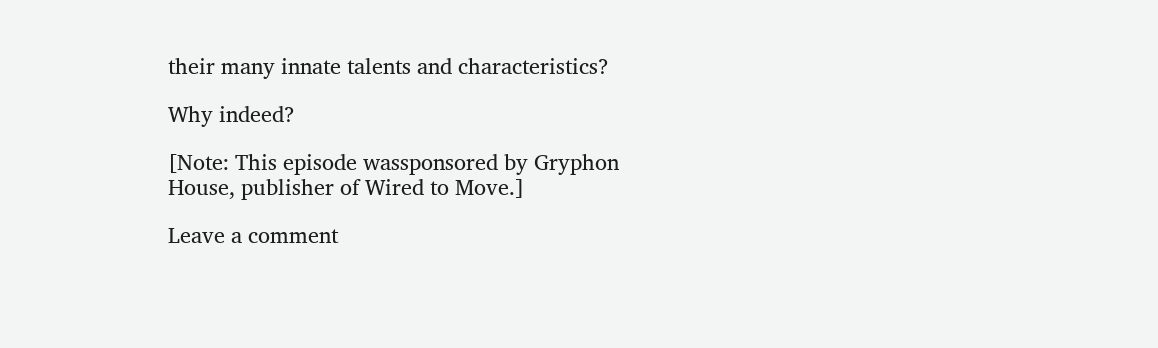their many innate talents and characteristics?

Why indeed?

[Note: This episode wassponsored by Gryphon House, publisher of Wired to Move.]

Leave a comment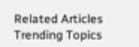Related Articles
Trending Topics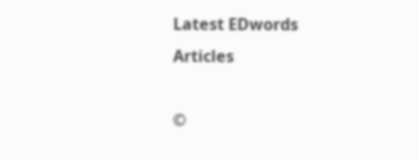Latest EDwords Articles

©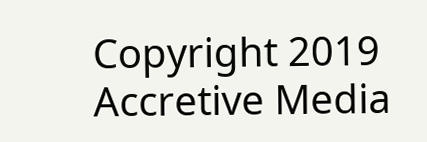Copyright 2019 Accretive Media